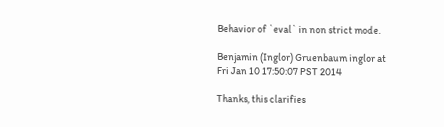Behavior of `eval` in non strict mode.

Benjamin (Inglor) Gruenbaum inglor at
Fri Jan 10 17:50:07 PST 2014

Thanks, this clarifies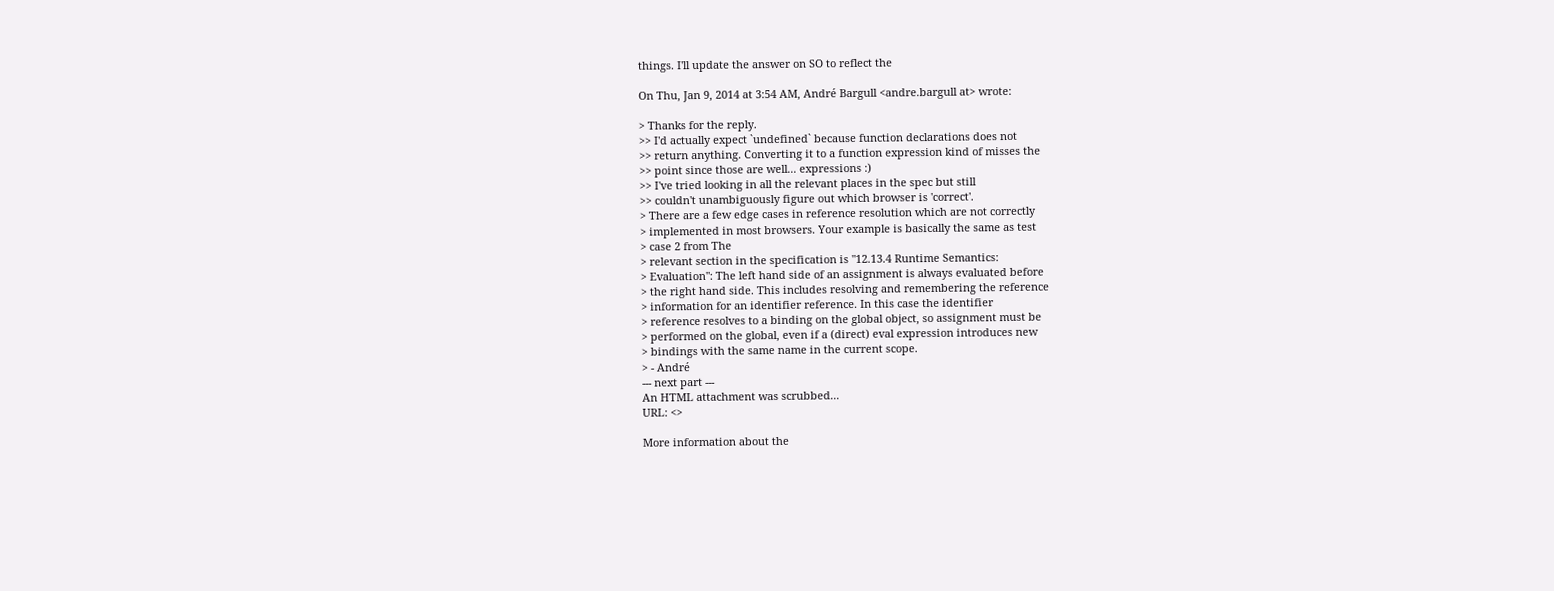things. I'll update the answer on SO to reflect the

On Thu, Jan 9, 2014 at 3:54 AM, André Bargull <andre.bargull at> wrote:

> Thanks for the reply.
>> I'd actually expect `undefined` because function declarations does not
>> return anything. Converting it to a function expression kind of misses the
>> point since those are well... expressions :)
>> I've tried looking in all the relevant places in the spec but still
>> couldn't unambiguously figure out which browser is 'correct'.
> There are a few edge cases in reference resolution which are not correctly
> implemented in most browsers. Your example is basically the same as test
> case 2 from The
> relevant section in the specification is "12.13.4 Runtime Semantics:
> Evaluation": The left hand side of an assignment is always evaluated before
> the right hand side. This includes resolving and remembering the reference
> information for an identifier reference. In this case the identifier
> reference resolves to a binding on the global object, so assignment must be
> performed on the global, even if a (direct) eval expression introduces new
> bindings with the same name in the current scope.
> - André
--- next part ---
An HTML attachment was scrubbed...
URL: <>

More information about the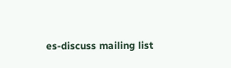es-discuss mailing list